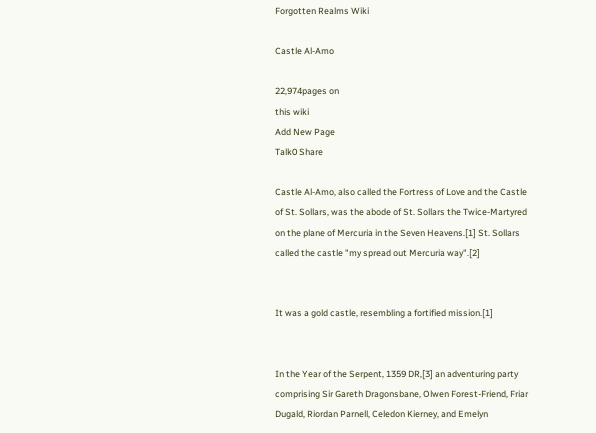Forgotten Realms Wiki

Castle Al-Amo

22,974pages on
this wiki
Add New Page
Talk0 Share

Castle Al-Amo, also called the Fortress of Love and the Castle of St. Sollars, was the abode of St. Sollars the Twice-Martyred on the plane of Mercuria in the Seven Heavens.[1] St. Sollars called the castle "my spread out Mercuria way".[2]


It was a gold castle, resembling a fortified mission.[1]


In the Year of the Serpent, 1359 DR,[3] an adventuring party comprising Sir Gareth Dragonsbane, Olwen Forest-Friend, Friar Dugald, Riordan Parnell, Celedon Kierney, and Emelyn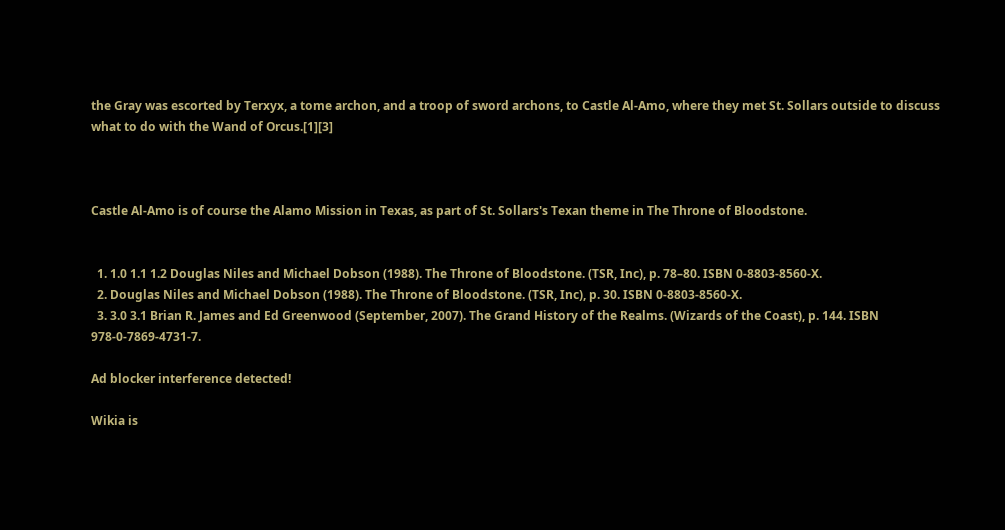the Gray was escorted by Terxyx, a tome archon, and a troop of sword archons, to Castle Al-Amo, where they met St. Sollars outside to discuss what to do with the Wand of Orcus.[1][3]



Castle Al-Amo is of course the Alamo Mission in Texas, as part of St. Sollars's Texan theme in The Throne of Bloodstone.


  1. 1.0 1.1 1.2 Douglas Niles and Michael Dobson (1988). The Throne of Bloodstone. (TSR, Inc), p. 78–80. ISBN 0-8803-8560-X.
  2. Douglas Niles and Michael Dobson (1988). The Throne of Bloodstone. (TSR, Inc), p. 30. ISBN 0-8803-8560-X.
  3. 3.0 3.1 Brian R. James and Ed Greenwood (September, 2007). The Grand History of the Realms. (Wizards of the Coast), p. 144. ISBN 978-0-7869-4731-7.

Ad blocker interference detected!

Wikia is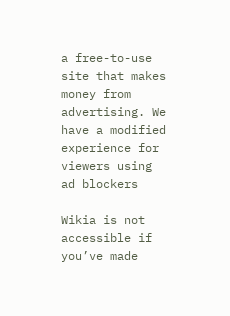a free-to-use site that makes money from advertising. We have a modified experience for viewers using ad blockers

Wikia is not accessible if you’ve made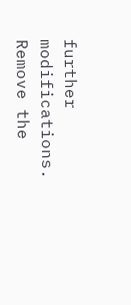further modifications. Remove the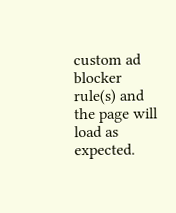custom ad blocker rule(s) and the page will load as expected.